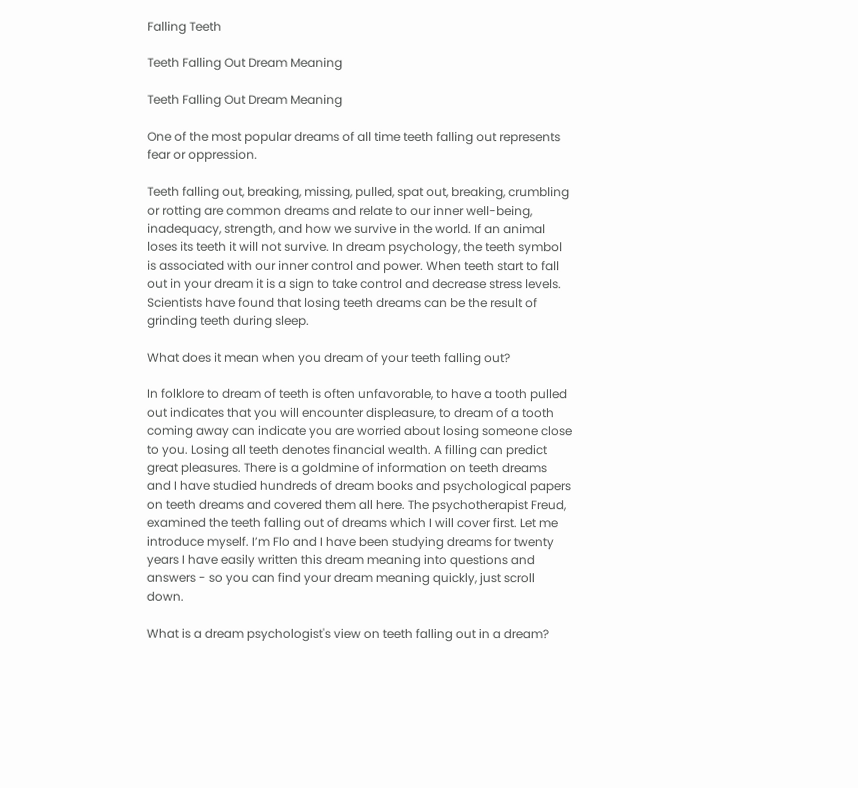Falling Teeth

Teeth Falling Out Dream Meaning

Teeth Falling Out Dream Meaning

One of the most popular dreams of all time teeth falling out represents fear or oppression.

Teeth falling out, breaking, missing, pulled, spat out, breaking, crumbling or rotting are common dreams and relate to our inner well-being, inadequacy, strength, and how we survive in the world. If an animal loses its teeth it will not survive. In dream psychology, the teeth symbol is associated with our inner control and power. When teeth start to fall out in your dream it is a sign to take control and decrease stress levels. Scientists have found that losing teeth dreams can be the result of grinding teeth during sleep.

What does it mean when you dream of your teeth falling out?

In folklore to dream of teeth is often unfavorable, to have a tooth pulled out indicates that you will encounter displeasure, to dream of a tooth coming away can indicate you are worried about losing someone close to you. Losing all teeth denotes financial wealth. A filling can predict great pleasures. There is a goldmine of information on teeth dreams and I have studied hundreds of dream books and psychological papers on teeth dreams and covered them all here. The psychotherapist Freud, examined the teeth falling out of dreams which I will cover first. Let me introduce myself. I’m Flo and I have been studying dreams for twenty years I have easily written this dream meaning into questions and answers - so you can find your dream meaning quickly, just scroll down.

What is a dream psychologist's view on teeth falling out in a dream?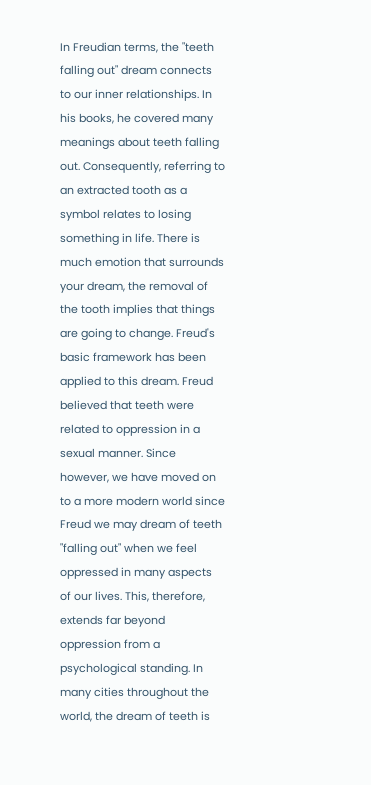In Freudian terms, the "teeth falling out" dream connects to our inner relationships. In his books, he covered many meanings about teeth falling out. Consequently, referring to an extracted tooth as a symbol relates to losing something in life. There is much emotion that surrounds your dream, the removal of the tooth implies that things are going to change. Freud's basic framework has been applied to this dream. Freud believed that teeth were related to oppression in a sexual manner. Since however, we have moved on to a more modern world since Freud we may dream of teeth "falling out" when we feel oppressed in many aspects of our lives. This, therefore, extends far beyond oppression from a psychological standing. In many cities throughout the world, the dream of teeth is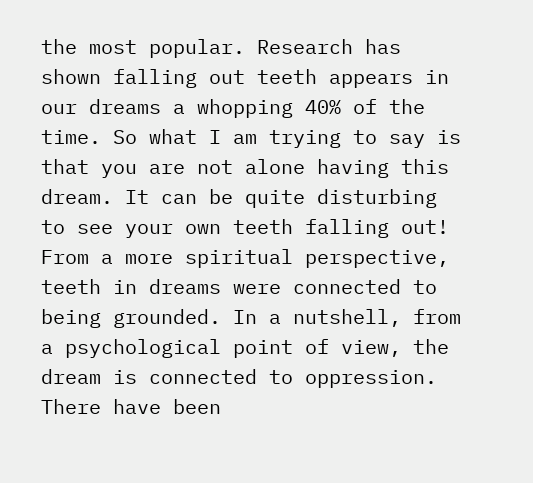the most popular. Research has shown falling out teeth appears in our dreams a whopping 40% of the time. So what I am trying to say is that you are not alone having this dream. It can be quite disturbing to see your own teeth falling out! From a more spiritual perspective, teeth in dreams were connected to being grounded. In a nutshell, from a psychological point of view, the dream is connected to oppression. There have been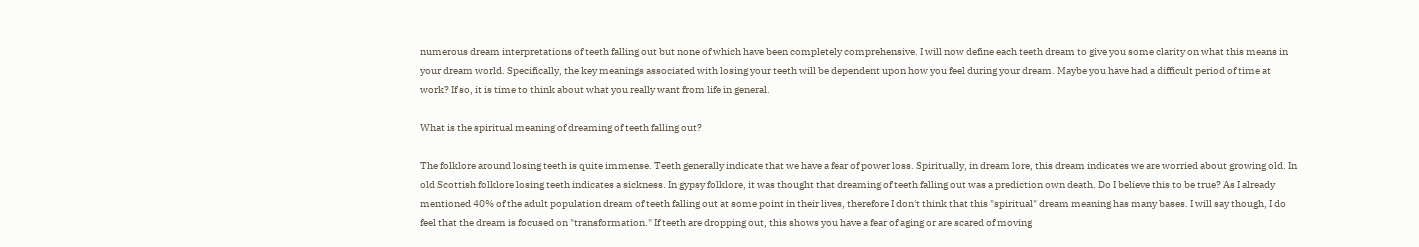numerous dream interpretations of teeth falling out but none of which have been completely comprehensive. I will now define each teeth dream to give you some clarity on what this means in your dream world. Specifically, the key meanings associated with losing your teeth will be dependent upon how you feel during your dream. Maybe you have had a difficult period of time at work? If so, it is time to think about what you really want from life in general.

What is the spiritual meaning of dreaming of teeth falling out?

The folklore around losing teeth is quite immense. Teeth generally indicate that we have a fear of power loss. Spiritually, in dream lore, this dream indicates we are worried about growing old. In old Scottish folklore losing teeth indicates a sickness. In gypsy folklore, it was thought that dreaming of teeth falling out was a prediction own death. Do I believe this to be true? As I already mentioned 40% of the adult population dream of teeth falling out at some point in their lives, therefore I don't think that this "spiritual" dream meaning has many bases. I will say though, I do feel that the dream is focused on "transformation." If teeth are dropping out, this shows you have a fear of aging or are scared of moving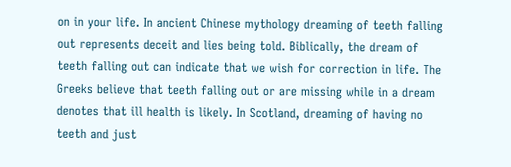on in your life. In ancient Chinese mythology dreaming of teeth falling out represents deceit and lies being told. Biblically, the dream of teeth falling out can indicate that we wish for correction in life. The Greeks believe that teeth falling out or are missing while in a dream denotes that ill health is likely. In Scotland, dreaming of having no teeth and just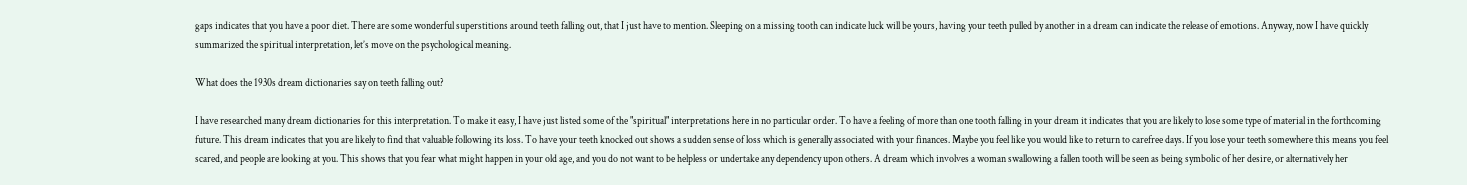gaps indicates that you have a poor diet. There are some wonderful superstitions around teeth falling out, that I just have to mention. Sleeping on a missing tooth can indicate luck will be yours, having your teeth pulled by another in a dream can indicate the release of emotions. Anyway, now I have quickly summarized the spiritual interpretation, let’s move on the psychological meaning.

What does the 1930s dream dictionaries say on teeth falling out?

I have researched many dream dictionaries for this interpretation. To make it easy, I have just listed some of the "spiritual" interpretations here in no particular order. To have a feeling of more than one tooth falling in your dream it indicates that you are likely to lose some type of material in the forthcoming future. This dream indicates that you are likely to find that valuable following its loss. To have your teeth knocked out shows a sudden sense of loss which is generally associated with your finances. Maybe you feel like you would like to return to carefree days. If you lose your teeth somewhere this means you feel scared, and people are looking at you. This shows that you fear what might happen in your old age, and you do not want to be helpless or undertake any dependency upon others. A dream which involves a woman swallowing a fallen tooth will be seen as being symbolic of her desire, or alternatively her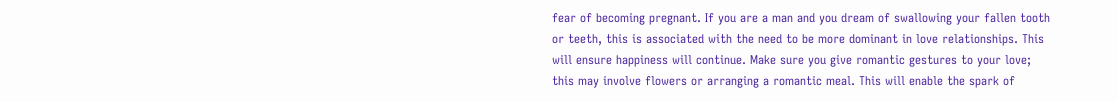fear of becoming pregnant. If you are a man and you dream of swallowing your fallen tooth or teeth, this is associated with the need to be more dominant in love relationships. This will ensure happiness will continue. Make sure you give romantic gestures to your love; this may involve flowers or arranging a romantic meal. This will enable the spark of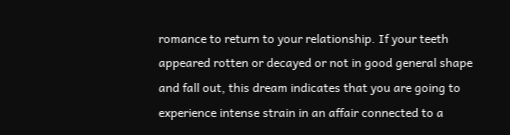romance to return to your relationship. If your teeth appeared rotten or decayed or not in good general shape and fall out, this dream indicates that you are going to experience intense strain in an affair connected to a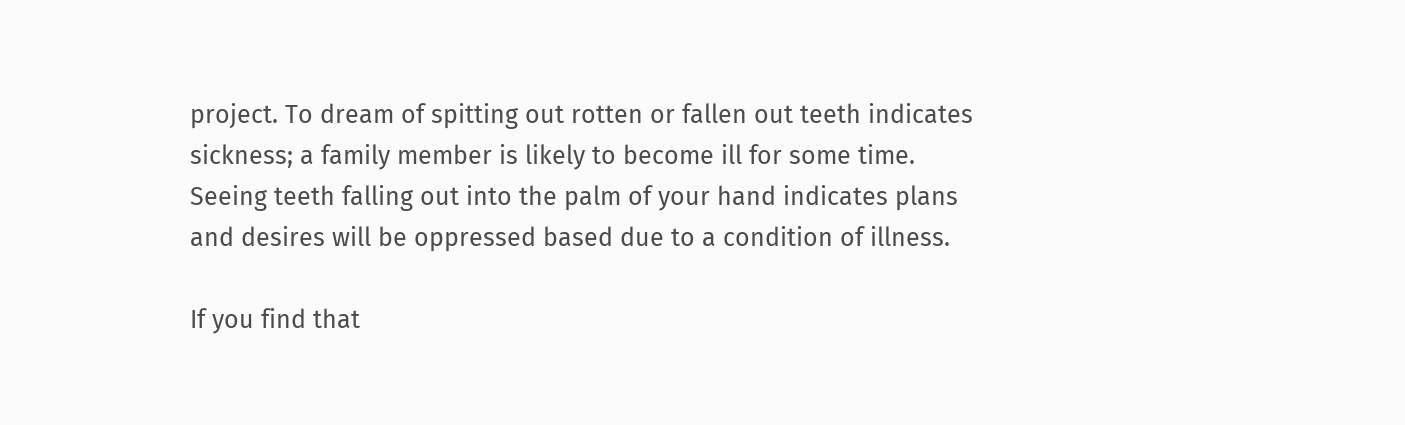project. To dream of spitting out rotten or fallen out teeth indicates sickness; a family member is likely to become ill for some time. Seeing teeth falling out into the palm of your hand indicates plans and desires will be oppressed based due to a condition of illness.

If you find that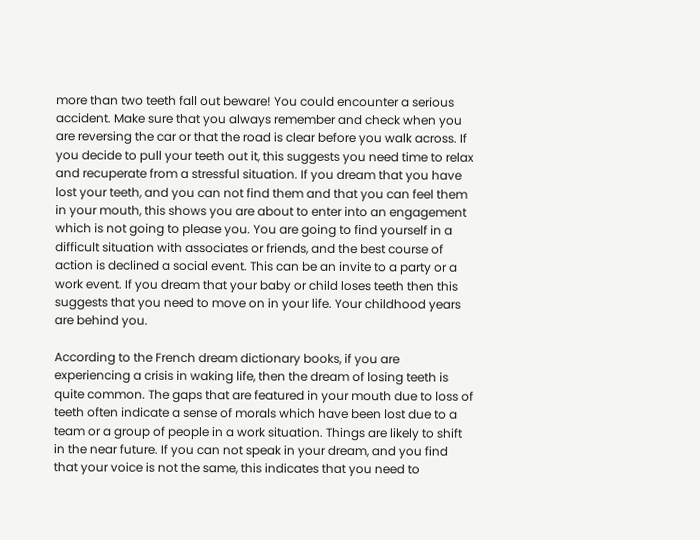more than two teeth fall out beware! You could encounter a serious accident. Make sure that you always remember and check when you are reversing the car or that the road is clear before you walk across. If you decide to pull your teeth out it, this suggests you need time to relax and recuperate from a stressful situation. If you dream that you have lost your teeth, and you can not find them and that you can feel them in your mouth, this shows you are about to enter into an engagement which is not going to please you. You are going to find yourself in a difficult situation with associates or friends, and the best course of action is declined a social event. This can be an invite to a party or a work event. If you dream that your baby or child loses teeth then this suggests that you need to move on in your life. Your childhood years are behind you.

According to the French dream dictionary books, if you are experiencing a crisis in waking life, then the dream of losing teeth is quite common. The gaps that are featured in your mouth due to loss of teeth often indicate a sense of morals which have been lost due to a team or a group of people in a work situation. Things are likely to shift in the near future. If you can not speak in your dream, and you find that your voice is not the same, this indicates that you need to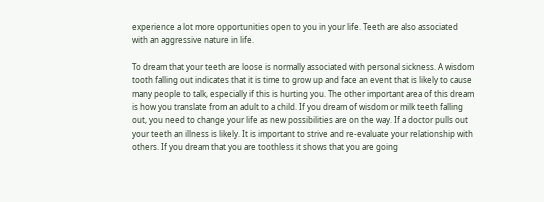experience a lot more opportunities open to you in your life. Teeth are also associated with an aggressive nature in life.

To dream that your teeth are loose is normally associated with personal sickness. A wisdom tooth falling out indicates that it is time to grow up and face an event that is likely to cause many people to talk, especially if this is hurting you. The other important area of this dream is how you translate from an adult to a child. If you dream of wisdom or milk teeth falling out, you need to change your life as new possibilities are on the way. If a doctor pulls out your teeth an illness is likely. It is important to strive and re-evaluate your relationship with others. If you dream that you are toothless it shows that you are going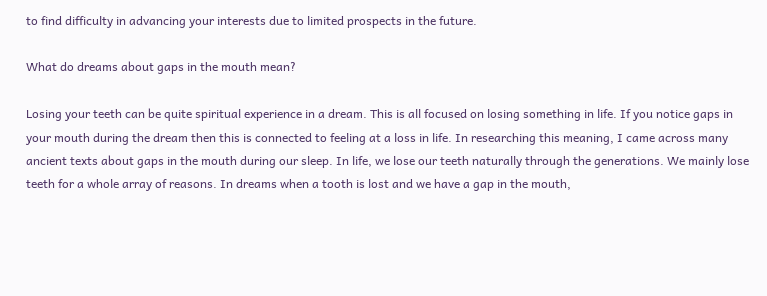to find difficulty in advancing your interests due to limited prospects in the future.

What do dreams about gaps in the mouth mean?

Losing your teeth can be quite spiritual experience in a dream. This is all focused on losing something in life. If you notice gaps in your mouth during the dream then this is connected to feeling at a loss in life. In researching this meaning, I came across many ancient texts about gaps in the mouth during our sleep. In life, we lose our teeth naturally through the generations. We mainly lose teeth for a whole array of reasons. In dreams when a tooth is lost and we have a gap in the mouth,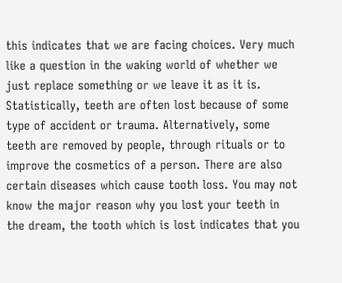this indicates that we are facing choices. Very much like a question in the waking world of whether we just replace something or we leave it as it is. Statistically, teeth are often lost because of some type of accident or trauma. Alternatively, some teeth are removed by people, through rituals or to improve the cosmetics of a person. There are also certain diseases which cause tooth loss. You may not know the major reason why you lost your teeth in the dream, the tooth which is lost indicates that you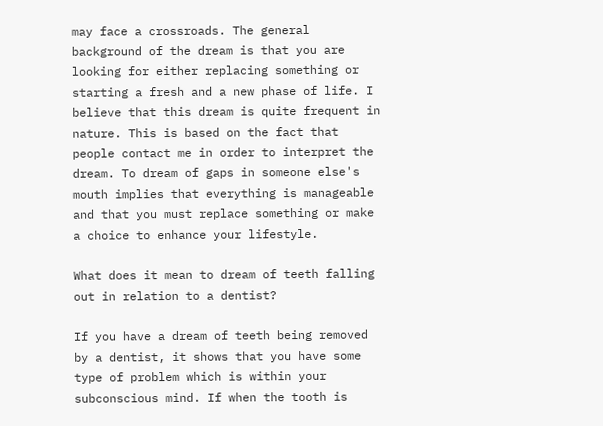may face a crossroads. The general background of the dream is that you are looking for either replacing something or starting a fresh and a new phase of life. I believe that this dream is quite frequent in nature. This is based on the fact that people contact me in order to interpret the dream. To dream of gaps in someone else's mouth implies that everything is manageable and that you must replace something or make a choice to enhance your lifestyle.

What does it mean to dream of teeth falling out in relation to a dentist?

If you have a dream of teeth being removed by a dentist, it shows that you have some type of problem which is within your subconscious mind. If when the tooth is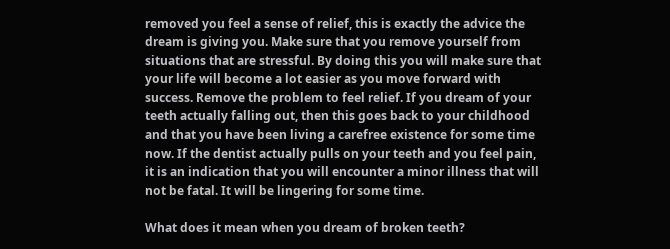removed you feel a sense of relief, this is exactly the advice the dream is giving you. Make sure that you remove yourself from situations that are stressful. By doing this you will make sure that your life will become a lot easier as you move forward with success. Remove the problem to feel relief. If you dream of your teeth actually falling out, then this goes back to your childhood and that you have been living a carefree existence for some time now. If the dentist actually pulls on your teeth and you feel pain, it is an indication that you will encounter a minor illness that will not be fatal. It will be lingering for some time.

What does it mean when you dream of broken teeth?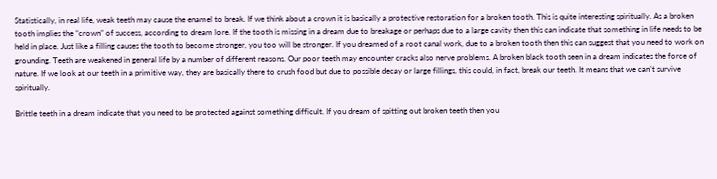Statistically, in real life, weak teeth may cause the enamel to break. If we think about a crown it is basically a protective restoration for a broken tooth. This is quite interesting spiritually. As a broken tooth implies the “crown” of success, according to dream lore. If the tooth is missing in a dream due to breakage or perhaps due to a large cavity then this can indicate that something in life needs to be held in place. Just like a filling causes the tooth to become stronger, you too will be stronger. If you dreamed of a root canal work, due to a broken tooth then this can suggest that you need to work on grounding. Teeth are weakened in general life by a number of different reasons. Our poor teeth may encounter cracks also nerve problems. A broken black tooth seen in a dream indicates the force of nature. If we look at our teeth in a primitive way, they are basically there to crush food but due to possible decay or large fillings, this could, in fact, break our teeth. It means that we can’t survive spiritually.

Brittle teeth in a dream indicate that you need to be protected against something difficult. If you dream of spitting out broken teeth then you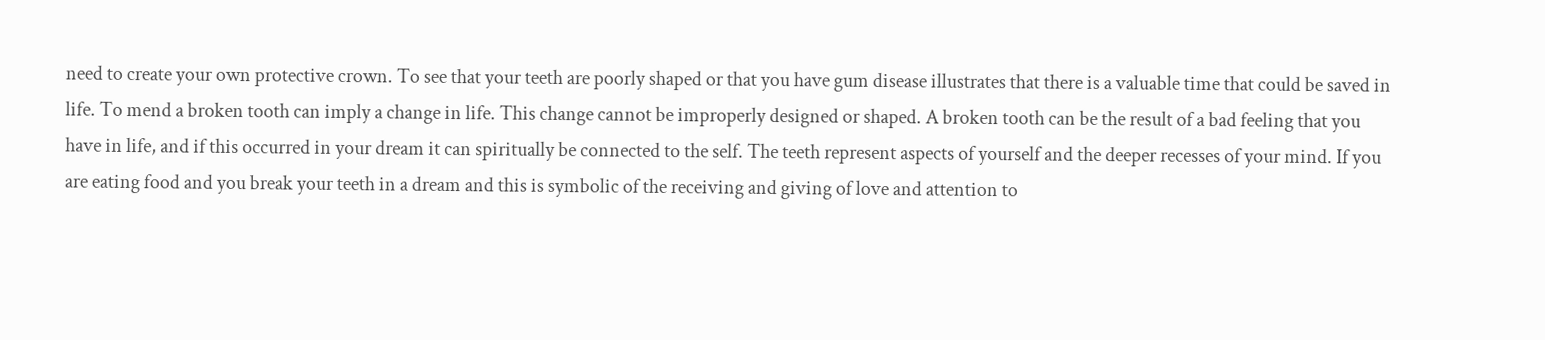need to create your own protective crown. To see that your teeth are poorly shaped or that you have gum disease illustrates that there is a valuable time that could be saved in life. To mend a broken tooth can imply a change in life. This change cannot be improperly designed or shaped. A broken tooth can be the result of a bad feeling that you have in life, and if this occurred in your dream it can spiritually be connected to the self. The teeth represent aspects of yourself and the deeper recesses of your mind. If you are eating food and you break your teeth in a dream and this is symbolic of the receiving and giving of love and attention to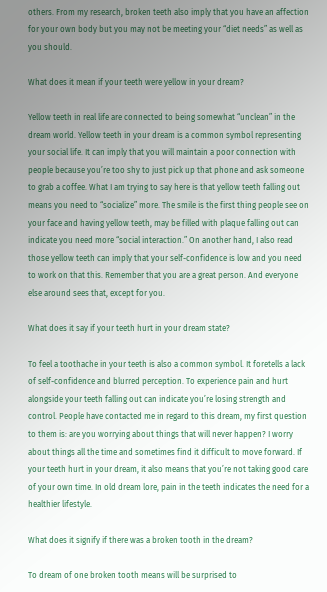others. From my research, broken teeth also imply that you have an affection for your own body but you may not be meeting your “diet needs” as well as you should.

What does it mean if your teeth were yellow in your dream?

Yellow teeth in real life are connected to being somewhat “unclean” in the dream world. Yellow teeth in your dream is a common symbol representing your social life. It can imply that you will maintain a poor connection with people because you’re too shy to just pick up that phone and ask someone to grab a coffee. What I am trying to say here is that yellow teeth falling out means you need to “socialize” more. The smile is the first thing people see on your face and having yellow teeth, may be filled with plaque falling out can indicate you need more “social interaction.” On another hand, I also read those yellow teeth can imply that your self-confidence is low and you need to work on that this. Remember that you are a great person. And everyone else around sees that, except for you.

What does it say if your teeth hurt in your dream state?

To feel a toothache in your teeth is also a common symbol. It foretells a lack of self-confidence and blurred perception. To experience pain and hurt alongside your teeth falling out can indicate you’re losing strength and control. People have contacted me in regard to this dream, my first question to them is: are you worrying about things that will never happen? I worry about things all the time and sometimes find it difficult to move forward. If your teeth hurt in your dream, it also means that you’re not taking good care of your own time. In old dream lore, pain in the teeth indicates the need for a healthier lifestyle.

What does it signify if there was a broken tooth in the dream?

To dream of one broken tooth means will be surprised to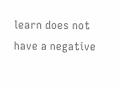learn does not have a negative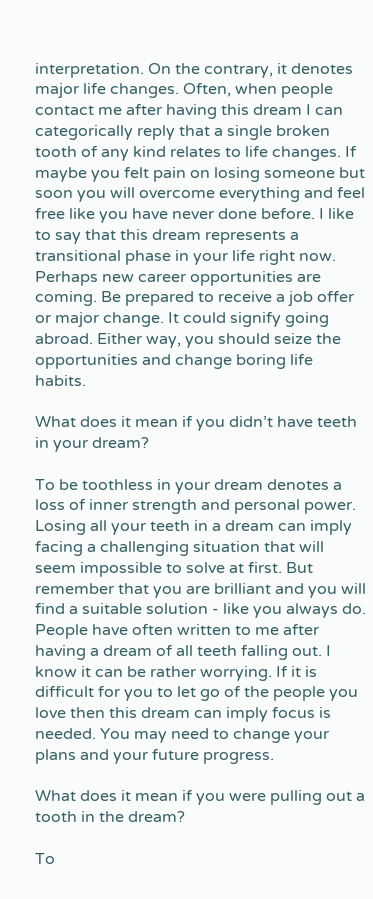interpretation. On the contrary, it denotes major life changes. Often, when people contact me after having this dream I can categorically reply that a single broken tooth of any kind relates to life changes. If maybe you felt pain on losing someone but soon you will overcome everything and feel free like you have never done before. I like to say that this dream represents a transitional phase in your life right now. Perhaps new career opportunities are coming. Be prepared to receive a job offer or major change. It could signify going abroad. Either way, you should seize the opportunities and change boring life habits.

What does it mean if you didn’t have teeth in your dream?

To be toothless in your dream denotes a loss of inner strength and personal power. Losing all your teeth in a dream can imply facing a challenging situation that will seem impossible to solve at first. But remember that you are brilliant and you will find a suitable solution - like you always do. People have often written to me after having a dream of all teeth falling out. I know it can be rather worrying. If it is difficult for you to let go of the people you love then this dream can imply focus is needed. You may need to change your plans and your future progress.

What does it mean if you were pulling out a tooth in the dream?

To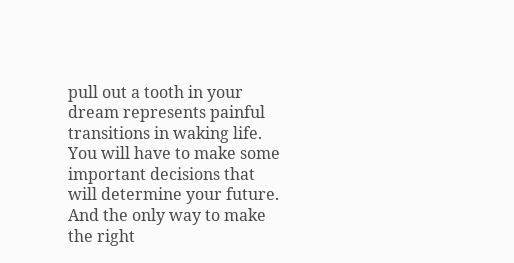pull out a tooth in your dream represents painful transitions in waking life. You will have to make some important decisions that will determine your future. And the only way to make the right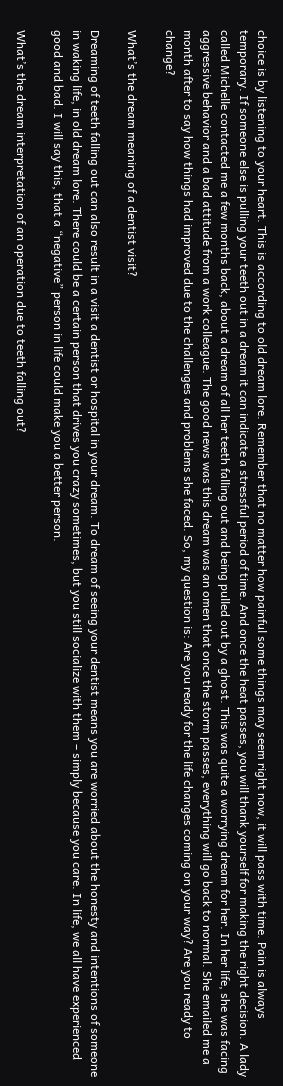choice is by listening to your heart. This is according to old dream lore. Remember that no matter how painful some things may seem right now, it will pass with time. Pain is always temporary. If someone else is pulling your teeth out in a dream it can indicate a stressful period of time. And once the heat passes, you will thank yourself for making the right decision. A lady called Michelle contacted me a few months back, about a dream of all her teeth falling out and being pulled out by a ghost. This was quite a worrying dream for her. In her life, she was facing aggressive behavior and a bad attitude from a work colleague. The good news was this dream was an omen that once the storm passes, everything will go back to normal. She emailed me a month after to say how things had improved due to the challenges and problems she faced. So, my question is: Are you ready for the life changes coming on your way? Are you ready to change?

What’s the dream meaning of a dentist visit?

Dreaming of teeth falling out can also result in a visit a dentist or hospital in your dream. To dream of seeing your dentist means you are worried about the honesty and intentions of someone in waking life, in old dream lore. There could be a certain person that drives you crazy sometimes, but you still socialize with them – simply because you care. In life, we all have experienced good and bad. I will say this, that a “negative” person in life could make you a better person.

What’s the dream interpretation of an operation due to teeth falling out?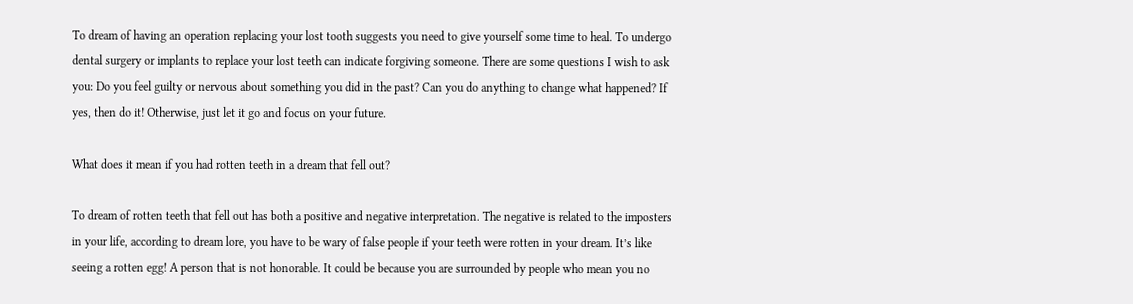To dream of having an operation replacing your lost tooth suggests you need to give yourself some time to heal. To undergo dental surgery or implants to replace your lost teeth can indicate forgiving someone. There are some questions I wish to ask you: Do you feel guilty or nervous about something you did in the past? Can you do anything to change what happened? If yes, then do it! Otherwise, just let it go and focus on your future.

What does it mean if you had rotten teeth in a dream that fell out?

To dream of rotten teeth that fell out has both a positive and negative interpretation. The negative is related to the imposters in your life, according to dream lore, you have to be wary of false people if your teeth were rotten in your dream. It’s like seeing a rotten egg! A person that is not honorable. It could be because you are surrounded by people who mean you no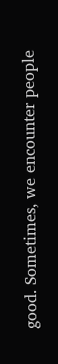good. Sometimes, we encounter people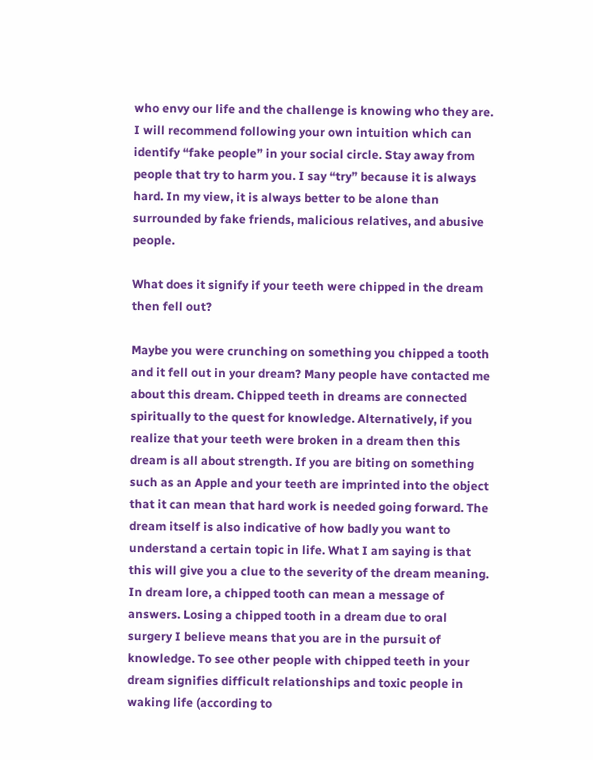who envy our life and the challenge is knowing who they are. I will recommend following your own intuition which can identify “fake people” in your social circle. Stay away from people that try to harm you. I say “try” because it is always hard. In my view, it is always better to be alone than surrounded by fake friends, malicious relatives, and abusive people.

What does it signify if your teeth were chipped in the dream then fell out?

Maybe you were crunching on something you chipped a tooth and it fell out in your dream? Many people have contacted me about this dream. Chipped teeth in dreams are connected spiritually to the quest for knowledge. Alternatively, if you realize that your teeth were broken in a dream then this dream is all about strength. If you are biting on something such as an Apple and your teeth are imprinted into the object that it can mean that hard work is needed going forward. The dream itself is also indicative of how badly you want to understand a certain topic in life. What I am saying is that this will give you a clue to the severity of the dream meaning. In dream lore, a chipped tooth can mean a message of answers. Losing a chipped tooth in a dream due to oral surgery I believe means that you are in the pursuit of knowledge. To see other people with chipped teeth in your dream signifies difficult relationships and toxic people in waking life (according to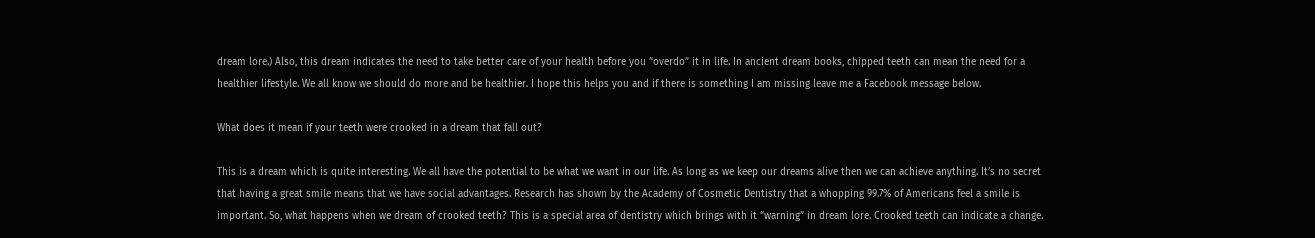dream lore.) Also, this dream indicates the need to take better care of your health before you “overdo” it in life. In ancient dream books, chipped teeth can mean the need for a healthier lifestyle. We all know we should do more and be healthier. I hope this helps you and if there is something I am missing leave me a Facebook message below.

What does it mean if your teeth were crooked in a dream that fall out?

This is a dream which is quite interesting. We all have the potential to be what we want in our life. As long as we keep our dreams alive then we can achieve anything. It’s no secret that having a great smile means that we have social advantages. Research has shown by the Academy of Cosmetic Dentistry that a whopping 99.7% of Americans feel a smile is important. So, what happens when we dream of crooked teeth? This is a special area of dentistry which brings with it “warning” in dream lore. Crooked teeth can indicate a change.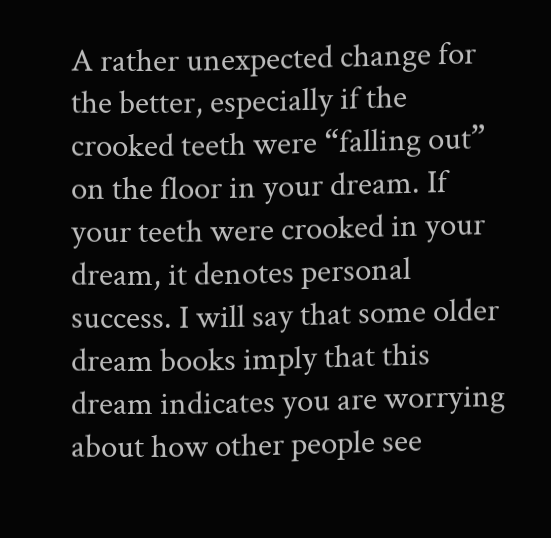A rather unexpected change for the better, especially if the crooked teeth were “falling out” on the floor in your dream. If your teeth were crooked in your dream, it denotes personal success. I will say that some older dream books imply that this dream indicates you are worrying about how other people see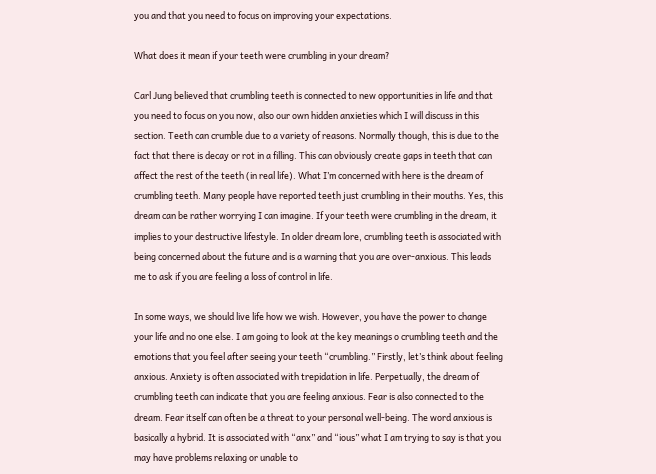you and that you need to focus on improving your expectations.

What does it mean if your teeth were crumbling in your dream?

Carl Jung believed that crumbling teeth is connected to new opportunities in life and that you need to focus on you now, also our own hidden anxieties which I will discuss in this section. Teeth can crumble due to a variety of reasons. Normally though, this is due to the fact that there is decay or rot in a filling. This can obviously create gaps in teeth that can affect the rest of the teeth (in real life). What I’m concerned with here is the dream of crumbling teeth. Many people have reported teeth just crumbling in their mouths. Yes, this dream can be rather worrying I can imagine. If your teeth were crumbling in the dream, it implies to your destructive lifestyle. In older dream lore, crumbling teeth is associated with being concerned about the future and is a warning that you are over-anxious. This leads me to ask if you are feeling a loss of control in life.

In some ways, we should live life how we wish. However, you have the power to change your life and no one else. I am going to look at the key meanings o crumbling teeth and the emotions that you feel after seeing your teeth “crumbling.” Firstly, let’s think about feeling anxious. Anxiety is often associated with trepidation in life. Perpetually, the dream of crumbling teeth can indicate that you are feeling anxious. Fear is also connected to the dream. Fear itself can often be a threat to your personal well-being. The word anxious is basically a hybrid. It is associated with “anx” and “ious” what I am trying to say is that you may have problems relaxing or unable to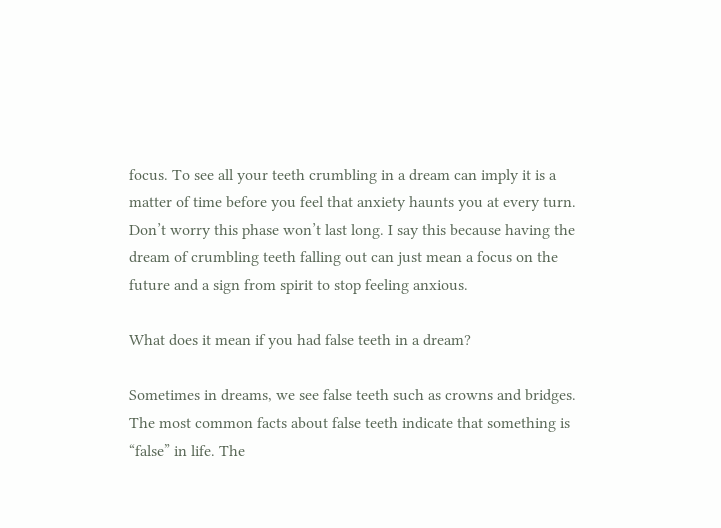focus. To see all your teeth crumbling in a dream can imply it is a matter of time before you feel that anxiety haunts you at every turn. Don’t worry this phase won’t last long. I say this because having the dream of crumbling teeth falling out can just mean a focus on the future and a sign from spirit to stop feeling anxious.

What does it mean if you had false teeth in a dream?

Sometimes in dreams, we see false teeth such as crowns and bridges. The most common facts about false teeth indicate that something is “false” in life. The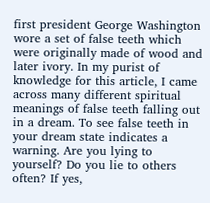first president George Washington wore a set of false teeth which were originally made of wood and later ivory. In my purist of knowledge for this article, I came across many different spiritual meanings of false teeth falling out in a dream. To see false teeth in your dream state indicates a warning. Are you lying to yourself? Do you lie to others often? If yes,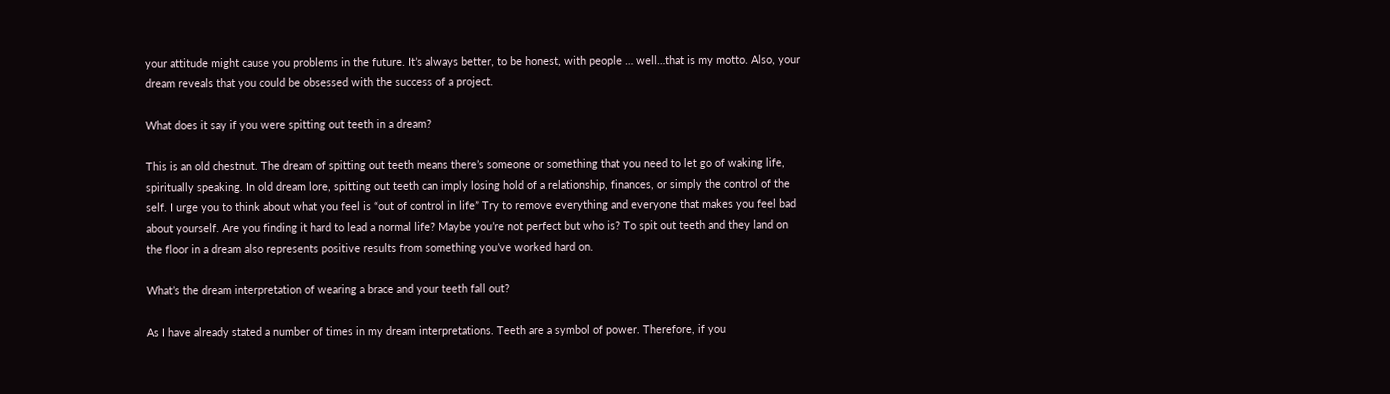your attitude might cause you problems in the future. It’s always better, to be honest, with people … well…that is my motto. Also, your dream reveals that you could be obsessed with the success of a project.

What does it say if you were spitting out teeth in a dream?

This is an old chestnut. The dream of spitting out teeth means there’s someone or something that you need to let go of waking life, spiritually speaking. In old dream lore, spitting out teeth can imply losing hold of a relationship, finances, or simply the control of the self. I urge you to think about what you feel is “out of control in life” Try to remove everything and everyone that makes you feel bad about yourself. Are you finding it hard to lead a normal life? Maybe you’re not perfect but who is? To spit out teeth and they land on the floor in a dream also represents positive results from something you’ve worked hard on.

What’s the dream interpretation of wearing a brace and your teeth fall out?

As I have already stated a number of times in my dream interpretations. Teeth are a symbol of power. Therefore, if you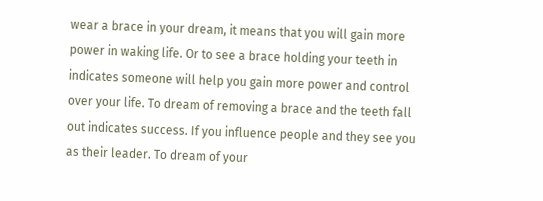wear a brace in your dream, it means that you will gain more power in waking life. Or to see a brace holding your teeth in indicates someone will help you gain more power and control over your life. To dream of removing a brace and the teeth fall out indicates success. If you influence people and they see you as their leader. To dream of your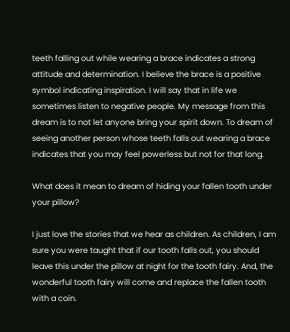teeth falling out while wearing a brace indicates a strong attitude and determination. I believe the brace is a positive symbol indicating inspiration. I will say that in life we sometimes listen to negative people. My message from this dream is to not let anyone bring your spirit down. To dream of seeing another person whose teeth falls out wearing a brace indicates that you may feel powerless but not for that long.

What does it mean to dream of hiding your fallen tooth under your pillow?

I just love the stories that we hear as children. As children, I am sure you were taught that if our tooth falls out, you should leave this under the pillow at night for the tooth fairy. And, the wonderful tooth fairy will come and replace the fallen tooth with a coin.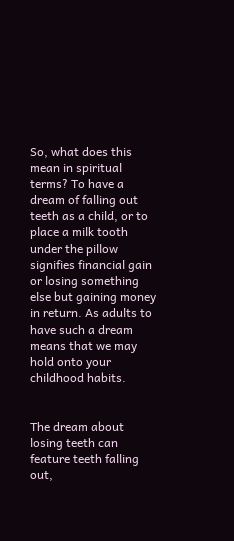So, what does this mean in spiritual terms? To have a dream of falling out teeth as a child, or to place a milk tooth under the pillow signifies financial gain or losing something else but gaining money in return. As adults to have such a dream means that we may hold onto your childhood habits.


The dream about losing teeth can feature teeth falling out,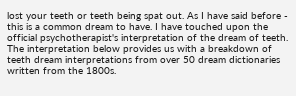lost your teeth or teeth being spat out. As I have said before - this is a common dream to have. I have touched upon the official psychotherapist's interpretation of the dream of teeth. The interpretation below provides us with a breakdown of teeth dream interpretations from over 50 dream dictionaries written from the 1800s.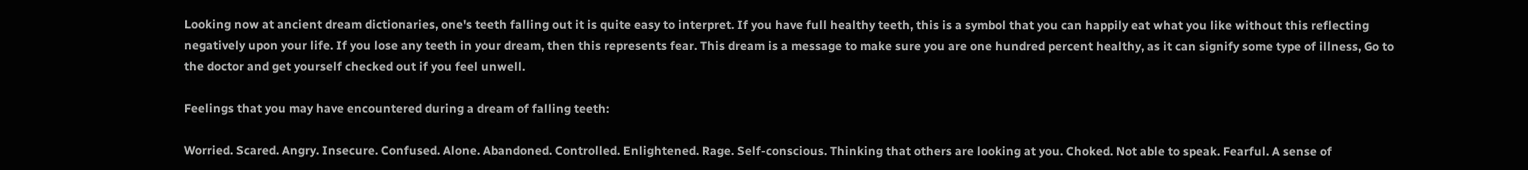Looking now at ancient dream dictionaries, one's teeth falling out it is quite easy to interpret. If you have full healthy teeth, this is a symbol that you can happily eat what you like without this reflecting negatively upon your life. If you lose any teeth in your dream, then this represents fear. This dream is a message to make sure you are one hundred percent healthy, as it can signify some type of illness, Go to the doctor and get yourself checked out if you feel unwell.

Feelings that you may have encountered during a dream of falling teeth:

Worried. Scared. Angry. Insecure. Confused. Alone. Abandoned. Controlled. Enlightened. Rage. Self-conscious. Thinking that others are looking at you. Choked. Not able to speak. Fearful. A sense of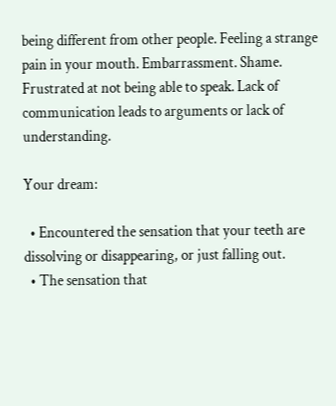being different from other people. Feeling a strange pain in your mouth. Embarrassment. Shame. Frustrated at not being able to speak. Lack of communication leads to arguments or lack of understanding.

Your dream:

  • Encountered the sensation that your teeth are dissolving or disappearing, or just falling out.
  • The sensation that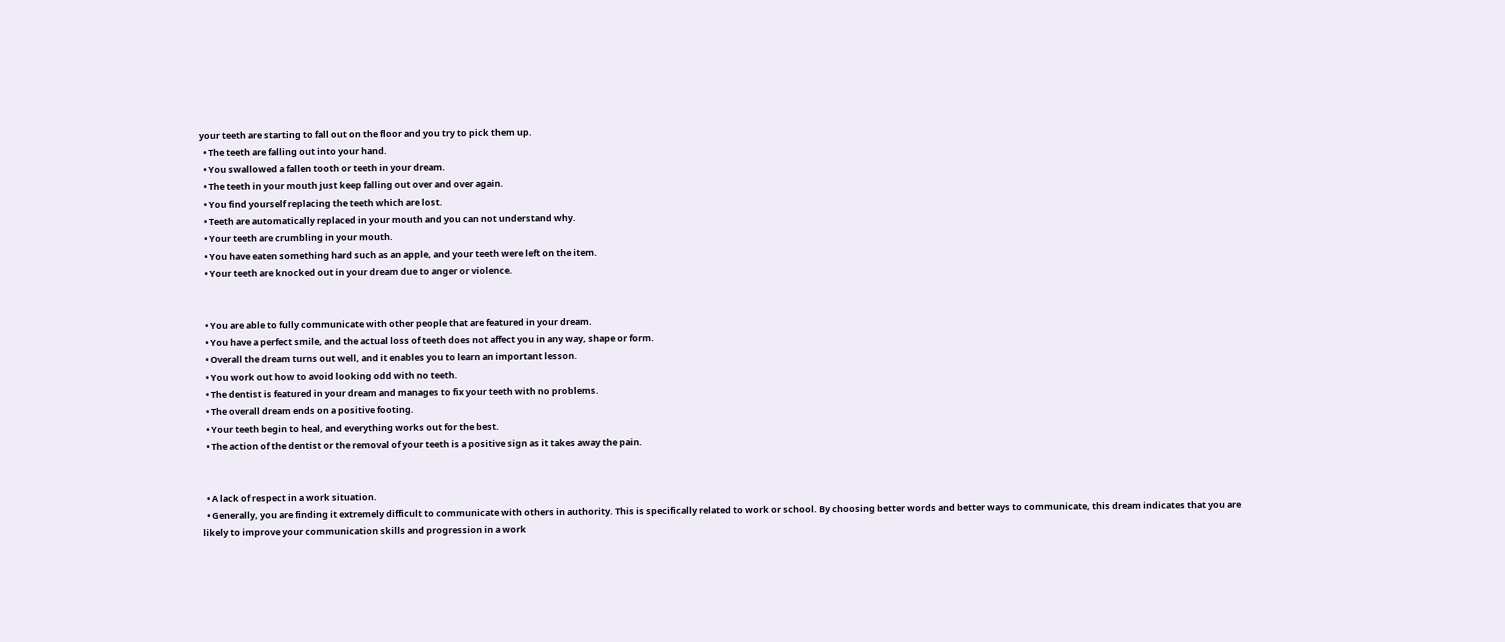your teeth are starting to fall out on the floor and you try to pick them up.
  • The teeth are falling out into your hand.
  • You swallowed a fallen tooth or teeth in your dream.
  • The teeth in your mouth just keep falling out over and over again.
  • You find yourself replacing the teeth which are lost.
  • Teeth are automatically replaced in your mouth and you can not understand why.
  • Your teeth are crumbling in your mouth.
  • You have eaten something hard such as an apple, and your teeth were left on the item.
  • Your teeth are knocked out in your dream due to anger or violence.


  • You are able to fully communicate with other people that are featured in your dream.
  • You have a perfect smile, and the actual loss of teeth does not affect you in any way, shape or form.
  • Overall the dream turns out well, and it enables you to learn an important lesson.
  • You work out how to avoid looking odd with no teeth.
  • The dentist is featured in your dream and manages to fix your teeth with no problems.
  • The overall dream ends on a positive footing.
  • Your teeth begin to heal, and everything works out for the best.
  • The action of the dentist or the removal of your teeth is a positive sign as it takes away the pain.


  • A lack of respect in a work situation.
  • Generally, you are finding it extremely difficult to communicate with others in authority. This is specifically related to work or school. By choosing better words and better ways to communicate, this dream indicates that you are likely to improve your communication skills and progression in a work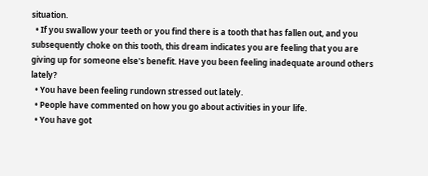situation.
  • If you swallow your teeth or you find there is a tooth that has fallen out, and you subsequently choke on this tooth, this dream indicates you are feeling that you are giving up for someone else's benefit. Have you been feeling inadequate around others lately?
  • You have been feeling rundown stressed out lately.
  • People have commented on how you go about activities in your life.
  • You have got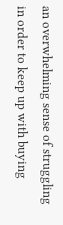an overwhelming sense of struggling in order to keep up with buying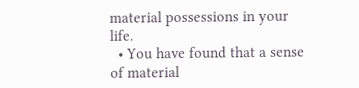material possessions in your life.
  • You have found that a sense of material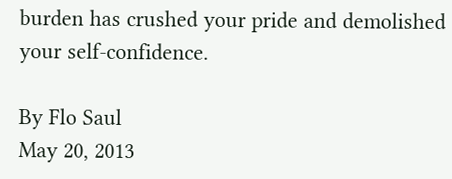burden has crushed your pride and demolished your self-confidence.

By Flo Saul
May 20, 2013